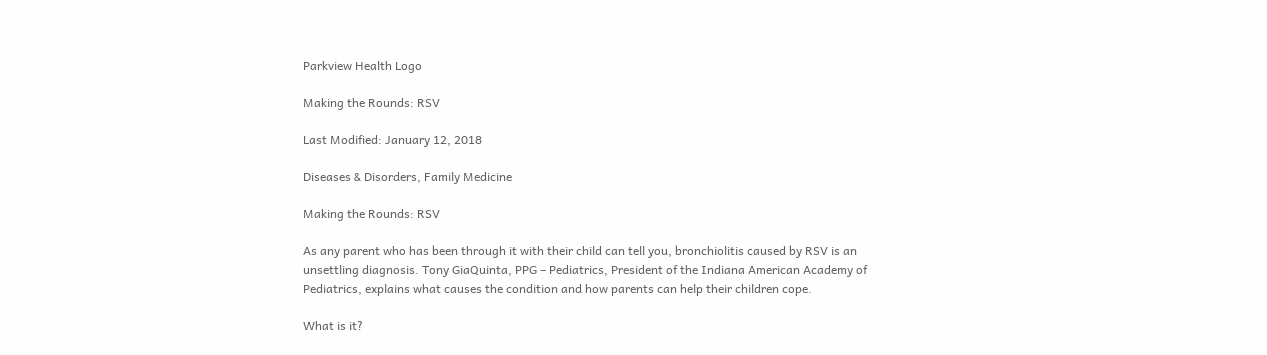Parkview Health Logo

Making the Rounds: RSV

Last Modified: January 12, 2018

Diseases & Disorders, Family Medicine

Making the Rounds: RSV

As any parent who has been through it with their child can tell you, bronchiolitis caused by RSV is an unsettling diagnosis. Tony GiaQuinta, PPG – Pediatrics, President of the Indiana American Academy of Pediatrics, explains what causes the condition and how parents can help their children cope.

What is it?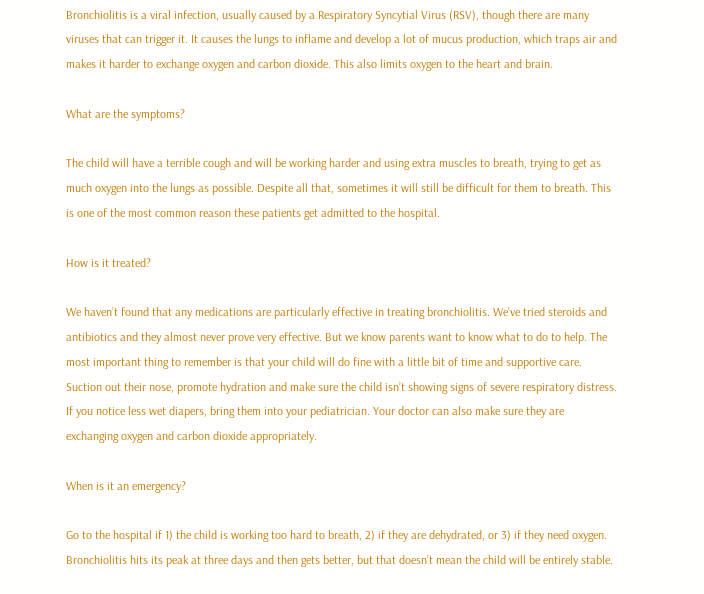Bronchiolitis is a viral infection, usually caused by a Respiratory Syncytial Virus (RSV), though there are many viruses that can trigger it. It causes the lungs to inflame and develop a lot of mucus production, which traps air and makes it harder to exchange oxygen and carbon dioxide. This also limits oxygen to the heart and brain.

What are the symptoms?

The child will have a terrible cough and will be working harder and using extra muscles to breath, trying to get as much oxygen into the lungs as possible. Despite all that, sometimes it will still be difficult for them to breath. This is one of the most common reason these patients get admitted to the hospital.

How is it treated?

We haven’t found that any medications are particularly effective in treating bronchiolitis. We’ve tried steroids and antibiotics and they almost never prove very effective. But we know parents want to know what to do to help. The most important thing to remember is that your child will do fine with a little bit of time and supportive care. Suction out their nose, promote hydration and make sure the child isn’t showing signs of severe respiratory distress. If you notice less wet diapers, bring them into your pediatrician. Your doctor can also make sure they are exchanging oxygen and carbon dioxide appropriately.

When is it an emergency?

Go to the hospital if 1) the child is working too hard to breath, 2) if they are dehydrated, or 3) if they need oxygen. Bronchiolitis hits its peak at three days and then gets better, but that doesn’t mean the child will be entirely stable.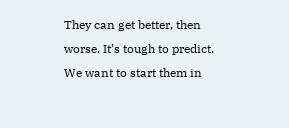They can get better, then worse. It’s tough to predict. We want to start them in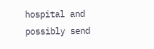hospital and possibly send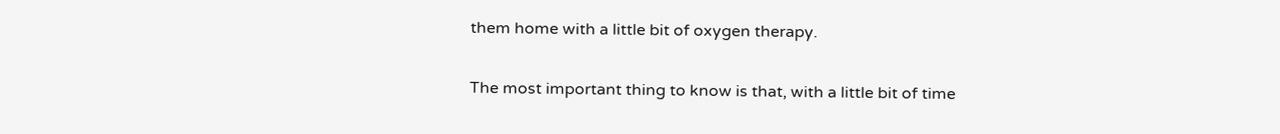them home with a little bit of oxygen therapy.

The most important thing to know is that, with a little bit of time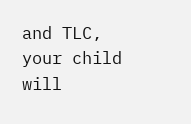and TLC, your child will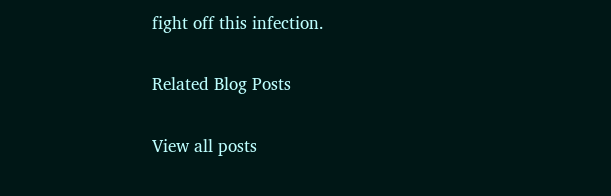fight off this infection.

Related Blog Posts

View all posts